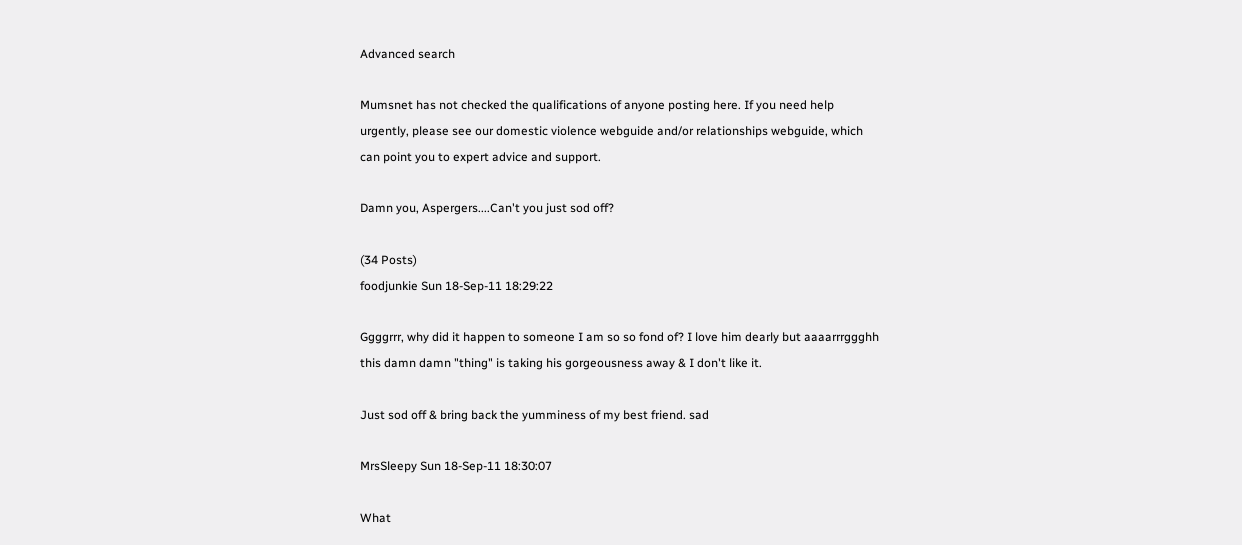Advanced search

Mumsnet has not checked the qualifications of anyone posting here. If you need help urgently, please see our domestic violence webguide and/or relationships webguide, which can point you to expert advice and support.

Damn you, Aspergers....Can't you just sod off?

(34 Posts)
foodjunkie Sun 18-Sep-11 18:29:22

Ggggrrr, why did it happen to someone I am so so fond of? I love him dearly but aaaarrrggghh this damn damn "thing" is taking his gorgeousness away & I don't like it.

Just sod off & bring back the yumminess of my best friend. sad

MrsSleepy Sun 18-Sep-11 18:30:07

What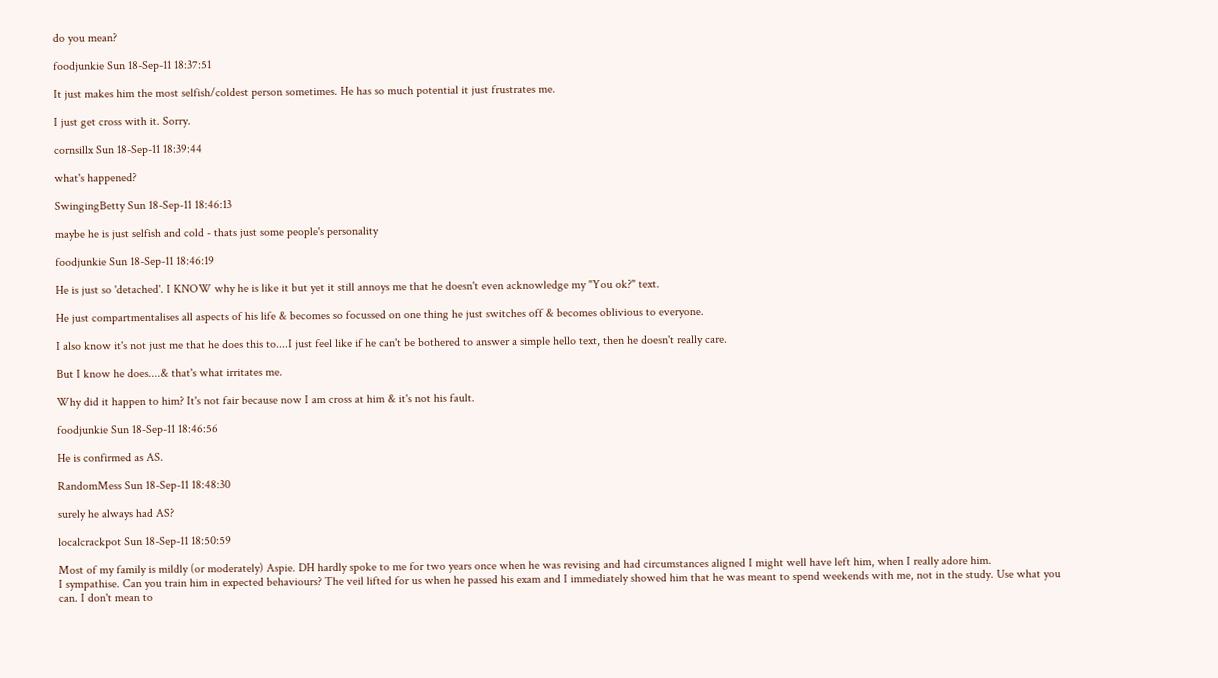do you mean?

foodjunkie Sun 18-Sep-11 18:37:51

It just makes him the most selfish/coldest person sometimes. He has so much potential it just frustrates me.

I just get cross with it. Sorry.

cornsillx Sun 18-Sep-11 18:39:44

what's happened?

SwingingBetty Sun 18-Sep-11 18:46:13

maybe he is just selfish and cold - thats just some people's personality

foodjunkie Sun 18-Sep-11 18:46:19

He is just so 'detached'. I KNOW why he is like it but yet it still annoys me that he doesn't even acknowledge my "You ok?" text.

He just compartmentalises all aspects of his life & becomes so focussed on one thing he just switches off & becomes oblivious to everyone.

I also know it's not just me that he does this to....I just feel like if he can't be bothered to answer a simple hello text, then he doesn't really care.

But I know he does....& that's what irritates me.

Why did it happen to him? It's not fair because now I am cross at him & it's not his fault.

foodjunkie Sun 18-Sep-11 18:46:56

He is confirmed as AS.

RandomMess Sun 18-Sep-11 18:48:30

surely he always had AS?

localcrackpot Sun 18-Sep-11 18:50:59

Most of my family is mildly (or moderately) Aspie. DH hardly spoke to me for two years once when he was revising and had circumstances aligned I might well have left him, when I really adore him.
I sympathise. Can you train him in expected behaviours? The veil lifted for us when he passed his exam and I immediately showed him that he was meant to spend weekends with me, not in the study. Use what you can. I don't mean to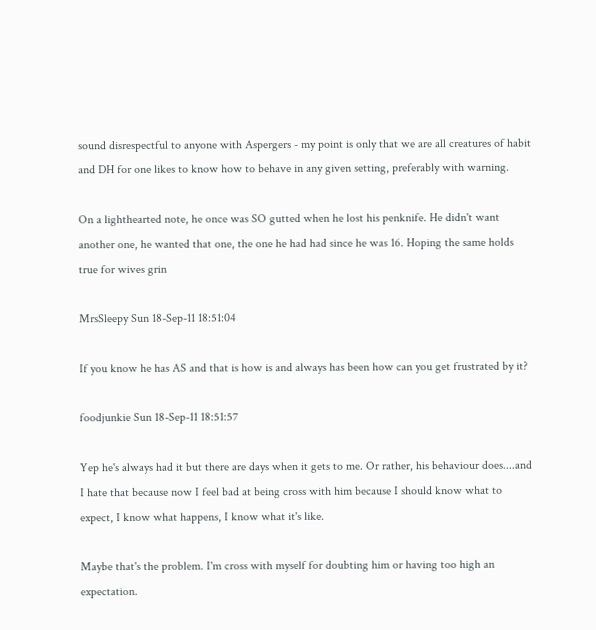sound disrespectful to anyone with Aspergers - my point is only that we are all creatures of habit and DH for one likes to know how to behave in any given setting, preferably with warning.

On a lighthearted note, he once was SO gutted when he lost his penknife. He didn't want another one, he wanted that one, the one he had had since he was 16. Hoping the same holds true for wives grin

MrsSleepy Sun 18-Sep-11 18:51:04

If you know he has AS and that is how is and always has been how can you get frustrated by it?

foodjunkie Sun 18-Sep-11 18:51:57

Yep he's always had it but there are days when it gets to me. Or rather, his behaviour does....and I hate that because now I feel bad at being cross with him because I should know what to expect, I know what happens, I know what it's like.

Maybe that's the problem. I'm cross with myself for doubting him or having too high an expectation.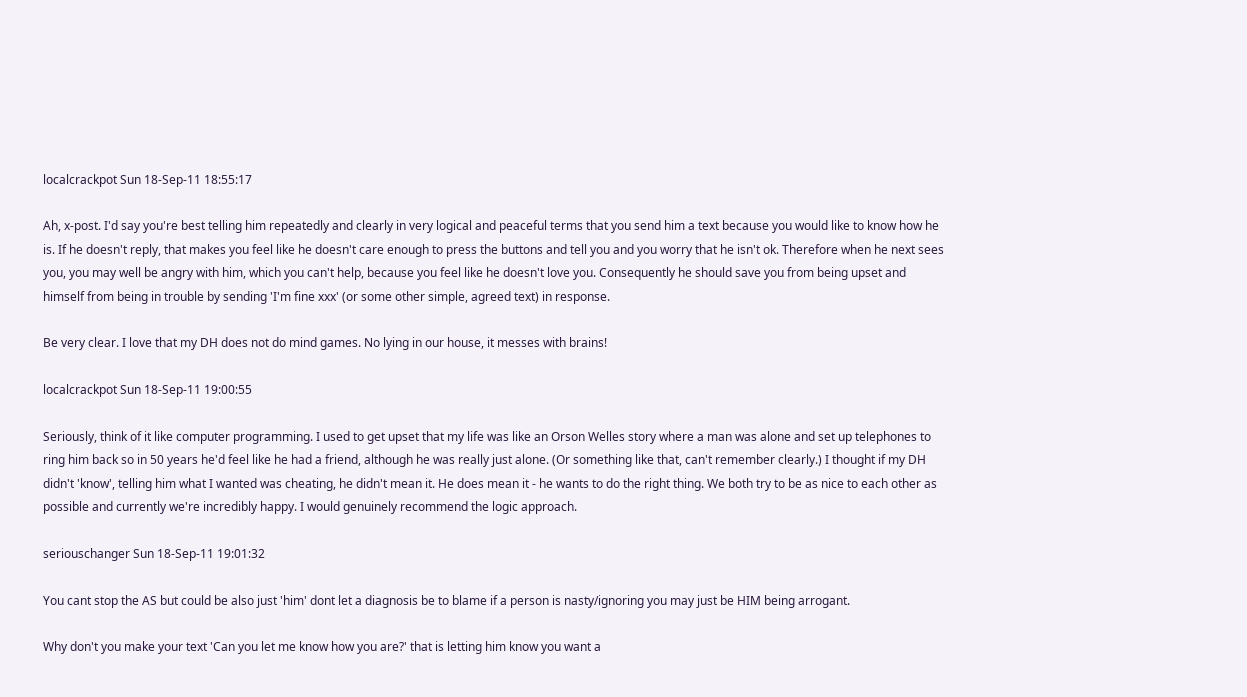localcrackpot Sun 18-Sep-11 18:55:17

Ah, x-post. I'd say you're best telling him repeatedly and clearly in very logical and peaceful terms that you send him a text because you would like to know how he is. If he doesn't reply, that makes you feel like he doesn't care enough to press the buttons and tell you and you worry that he isn't ok. Therefore when he next sees you, you may well be angry with him, which you can't help, because you feel like he doesn't love you. Consequently he should save you from being upset and himself from being in trouble by sending 'I'm fine xxx' (or some other simple, agreed text) in response.

Be very clear. I love that my DH does not do mind games. No lying in our house, it messes with brains!

localcrackpot Sun 18-Sep-11 19:00:55

Seriously, think of it like computer programming. I used to get upset that my life was like an Orson Welles story where a man was alone and set up telephones to ring him back so in 50 years he'd feel like he had a friend, although he was really just alone. (Or something like that, can't remember clearly.) I thought if my DH didn't 'know', telling him what I wanted was cheating, he didn't mean it. He does mean it - he wants to do the right thing. We both try to be as nice to each other as possible and currently we're incredibly happy. I would genuinely recommend the logic approach.

seriouschanger Sun 18-Sep-11 19:01:32

You cant stop the AS but could be also just 'him' dont let a diagnosis be to blame if a person is nasty/ignoring you may just be HIM being arrogant.

Why don't you make your text 'Can you let me know how you are?' that is letting him know you want a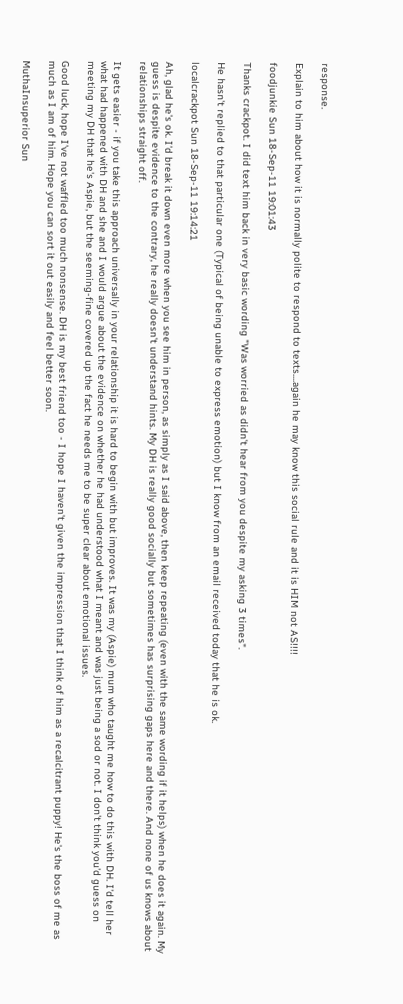response.

Explain to him about how it is normally polite to respond to texts....again he may know this social rule and it is HIM not AS!!!!

foodjunkie Sun 18-Sep-11 19:01:43

Thanks crackpot. I did text him back in very basic wording "Was worried as didn't hear from you despite my asking 3 times".

He hasn't replied to that particular one (Typical of being unable to express emotion) but I know from an email received today that he is ok.

localcrackpot Sun 18-Sep-11 19:14:21

Ah, glad he's ok. I'd break it down even more when you see him in person, as simply as I said above, then keep repeating (even with the same wording if it helps) when he does it again. My guess is despite evidence to the contrary, he really doesn't understand hints. My DH is really good socially but sometimes has surprising gaps here and there. And none of us knows about relationships straight off.

It gets easier - if you take this approach universally in your relationship it is hard to begin with but improves. It was my (Aspie) mum who taught me how to do this with DH. I'd tell her what had happened with DH and she and I would argue about the evidence on whether he had understood what I meant and was just being a sod or not. I don't think you'd guess on meeting my DH that he's Aspie, but the seeming-fine covered up the fact he needs me to be super clear about emotional issues.

Good luck, hope I've not waffled too much nonsense. DH is my best friend too - I hope I haven't given the impression that I think of him as a recalcitrant puppy! He's the boss of me as much as I am of him. Hope you can sort it out easily and feel better soon.

MuthaInsuperior Sun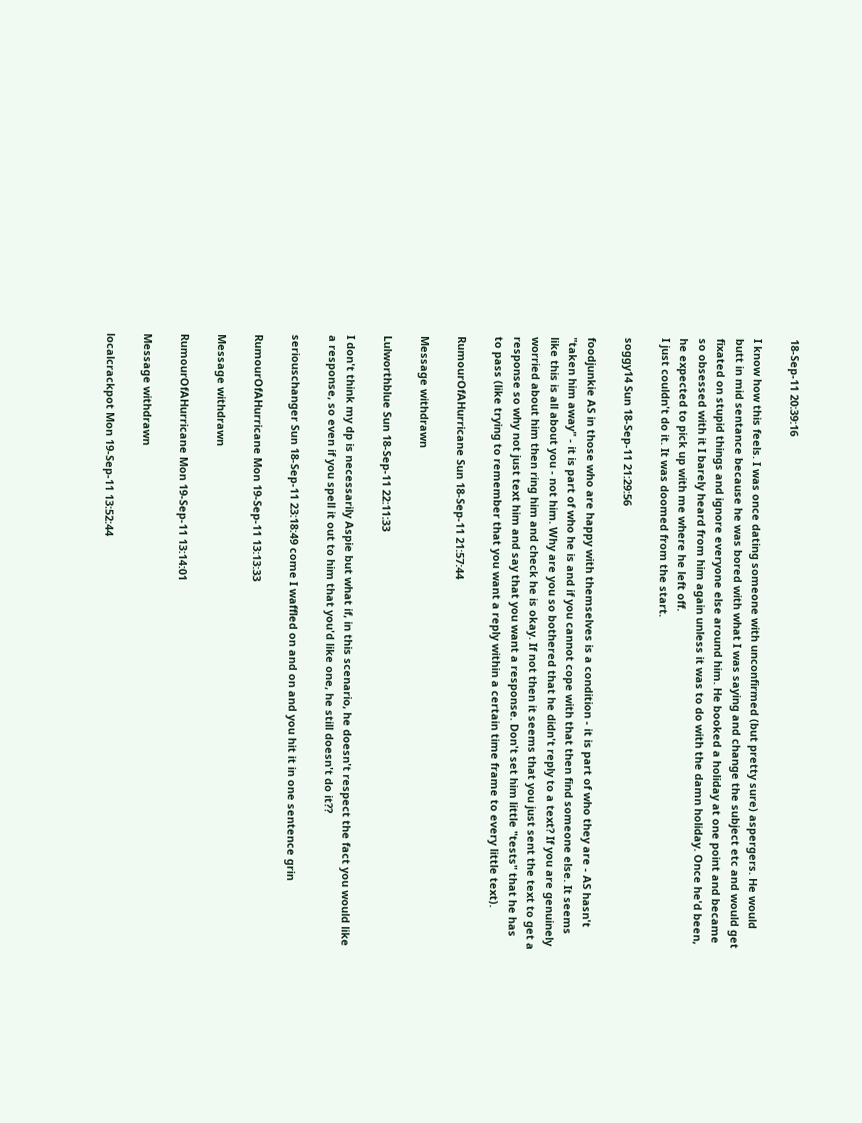18-Sep-11 20:39:16

I know how this feels. I was once dating someone with unconfirmed (but pretty sure) aspergers. He would butt in mid sentance because he was bored with what I was saying and change the subject etc and would get fixated on stupid things and ignore everyone else around him. He booked a holiday at one point and became so obsessed with it I barely heard from him again unless it was to do with the damn holiday. Once he'd been, he expected to pick up with me where he left off.
I just couldn't do it. It was doomed from the start.

soggy14 Sun 18-Sep-11 21:29:56

foodjunkie AS in those who are happy with themselves is a condition - it is part of who they are - AS hasn't "taken him away" - it is part of who he is and if you cannot cope with that then find someone else. It seems like this is all about you - not him. Why are you so bothered that he didn't reply to a text? If you are genuinely worried about him then ring him and check he is okay. If not then it seems that you just sent the text to get a response so why not just text him and say that you want a response. Don't set him little "tests" that he has to pass (like trying to remember that you want a reply within a certain time frame to every little text).

RumourOfAHurricane Sun 18-Sep-11 21:57:44

Message withdrawn

Lulworthblue Sun 18-Sep-11 22:11:33

I don't think my dp is necessarily Aspie but what if, in this scenario, he doesn't respect the fact you would like a response, so even if you spell it out to him that you'd like one, he still doesn't do it??

seriouschanger Sun 18-Sep-11 23:18:49 come I waffled on and on and you hit it in one sentence grin

RumourOfAHurricane Mon 19-Sep-11 13:13:33

Message withdrawn

RumourOfAHurricane Mon 19-Sep-11 13:14:01

Message withdrawn

localcrackpot Mon 19-Sep-11 13:52:44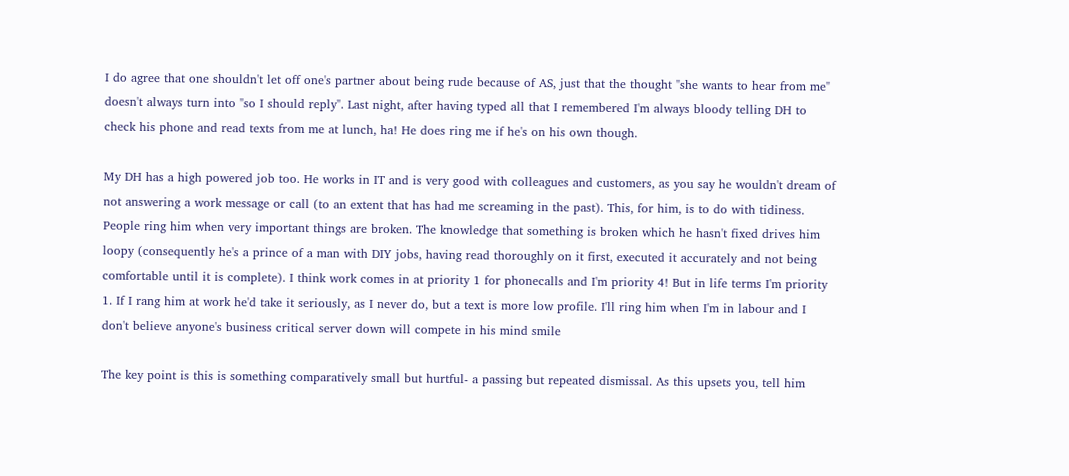I do agree that one shouldn't let off one's partner about being rude because of AS, just that the thought "she wants to hear from me" doesn't always turn into "so I should reply". Last night, after having typed all that I remembered I'm always bloody telling DH to check his phone and read texts from me at lunch, ha! He does ring me if he's on his own though.

My DH has a high powered job too. He works in IT and is very good with colleagues and customers, as you say he wouldn't dream of not answering a work message or call (to an extent that has had me screaming in the past). This, for him, is to do with tidiness. People ring him when very important things are broken. The knowledge that something is broken which he hasn't fixed drives him loopy (consequently he's a prince of a man with DIY jobs, having read thoroughly on it first, executed it accurately and not being comfortable until it is complete). I think work comes in at priority 1 for phonecalls and I'm priority 4! But in life terms I'm priority 1. If I rang him at work he'd take it seriously, as I never do, but a text is more low profile. I'll ring him when I'm in labour and I don't believe anyone's business critical server down will compete in his mind smile

The key point is this is something comparatively small but hurtful- a passing but repeated dismissal. As this upsets you, tell him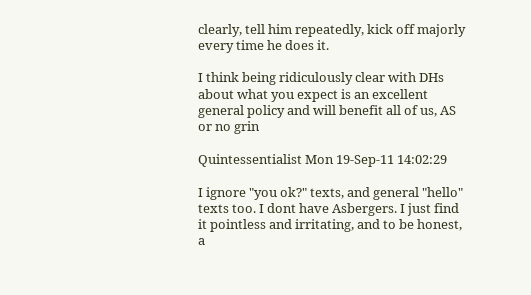clearly, tell him repeatedly, kick off majorly every time he does it.

I think being ridiculously clear with DHs about what you expect is an excellent general policy and will benefit all of us, AS or no grin

Quintessentialist Mon 19-Sep-11 14:02:29

I ignore "you ok?" texts, and general "hello" texts too. I dont have Asbergers. I just find it pointless and irritating, and to be honest, a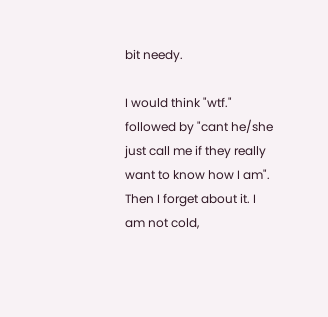bit needy.

I would think "wtf." followed by "cant he/she just call me if they really want to know how I am". Then I forget about it. I am not cold,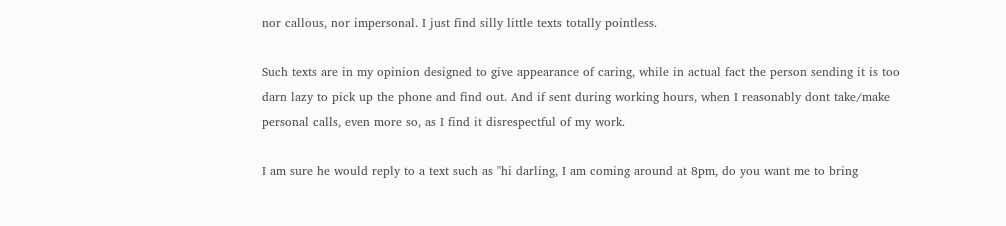nor callous, nor impersonal. I just find silly little texts totally pointless.

Such texts are in my opinion designed to give appearance of caring, while in actual fact the person sending it is too darn lazy to pick up the phone and find out. And if sent during working hours, when I reasonably dont take/make personal calls, even more so, as I find it disrespectful of my work.

I am sure he would reply to a text such as "hi darling, I am coming around at 8pm, do you want me to bring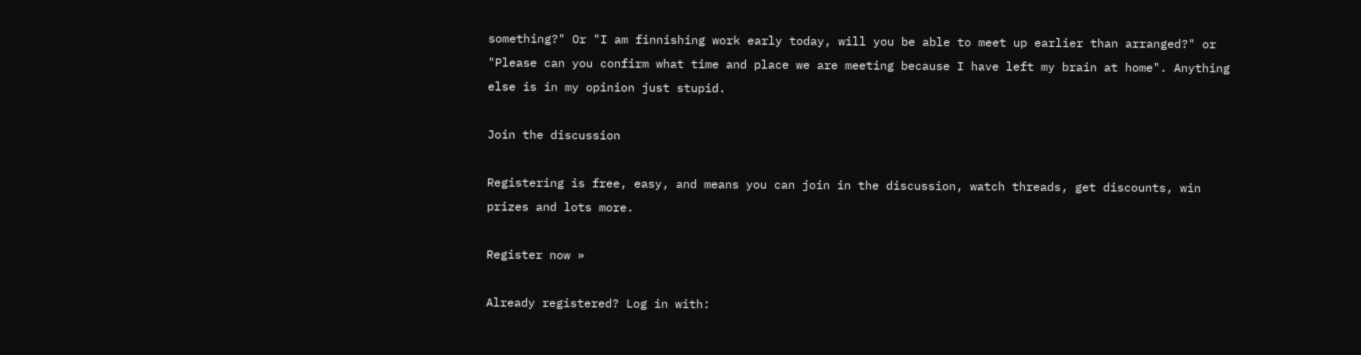something?" Or "I am finnishing work early today, will you be able to meet up earlier than arranged?" or "Please can you confirm what time and place we are meeting because I have left my brain at home". Anything else is in my opinion just stupid.

Join the discussion

Registering is free, easy, and means you can join in the discussion, watch threads, get discounts, win prizes and lots more.

Register now »

Already registered? Log in with: